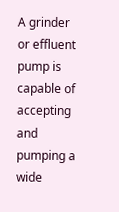A grinder or effluent pump is capable of accepting and pumping a wide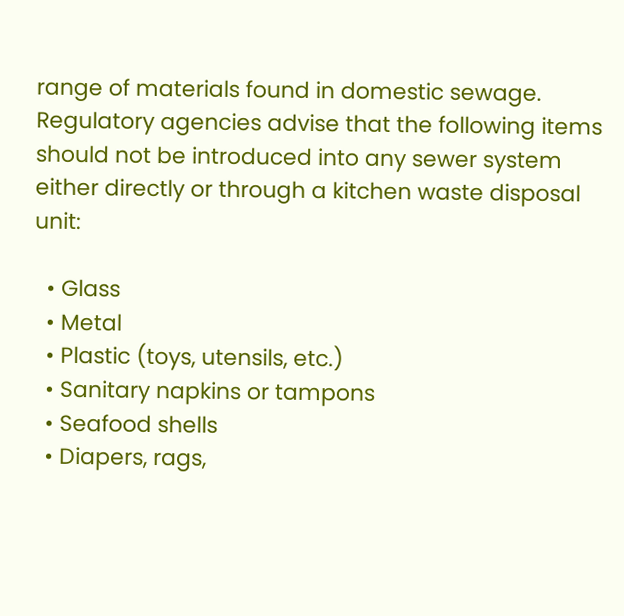range of materials found in domestic sewage.  Regulatory agencies advise that the following items should not be introduced into any sewer system either directly or through a kitchen waste disposal unit:

  • Glass
  • Metal
  • Plastic (toys, utensils, etc.)
  • Sanitary napkins or tampons
  • Seafood shells
  • Diapers, rags,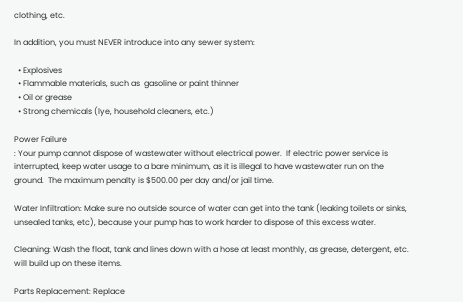clothing, etc.

In addition, you must NEVER introduce into any sewer system:

  • Explosives
  • Flammable materials, such as  gasoline or paint thinner
  • Oil or grease
  • Strong chemicals (lye, household cleaners, etc.)

Power Failure
: Your pump cannot dispose of wastewater without electrical power.  If electric power service is interrupted, keep water usage to a bare minimum, as it is illegal to have wastewater run on the ground.  The maximum penalty is $500.00 per day and/or jail time.

Water Infiltration: Make sure no outside source of water can get into the tank (leaking toilets or sinks, unsealed tanks, etc), because your pump has to work harder to dispose of this excess water.

Cleaning: Wash the float, tank and lines down with a hose at least monthly, as grease, detergent, etc. will build up on these items.

Parts Replacement: Replace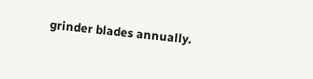grinder blades annually.